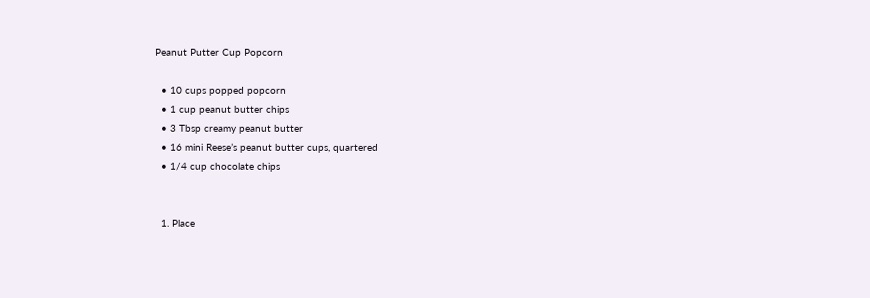Peanut Putter Cup Popcorn

  • 10 cups popped popcorn
  • 1 cup peanut butter chips
  • 3 Tbsp creamy peanut butter
  • 16 mini Reese’s peanut butter cups, quartered
  • 1/4 cup chocolate chips


  1. Place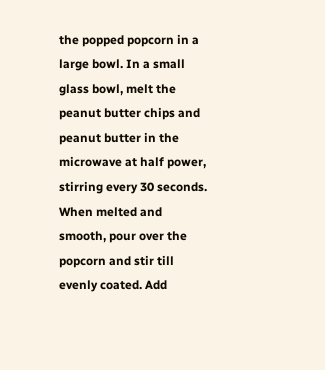the popped popcorn in a large bowl. In a small glass bowl, melt the peanut butter chips and peanut butter in the microwave at half power, stirring every 30 seconds. When melted and smooth, pour over the popcorn and stir till evenly coated. Add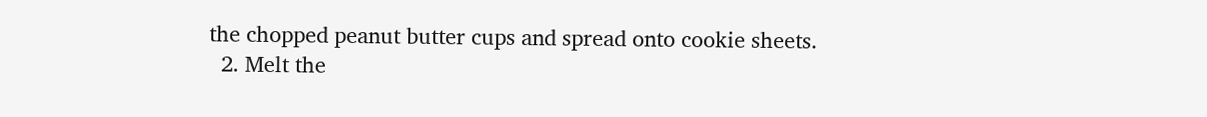the chopped peanut butter cups and spread onto cookie sheets.
  2. Melt the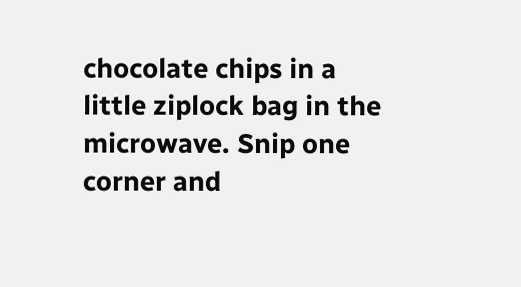chocolate chips in a little ziplock bag in the microwave. Snip one corner and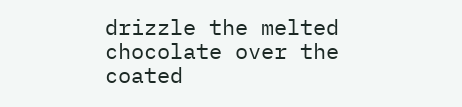drizzle the melted chocolate over the coated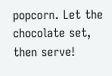popcorn. Let the chocolate set, then serve!